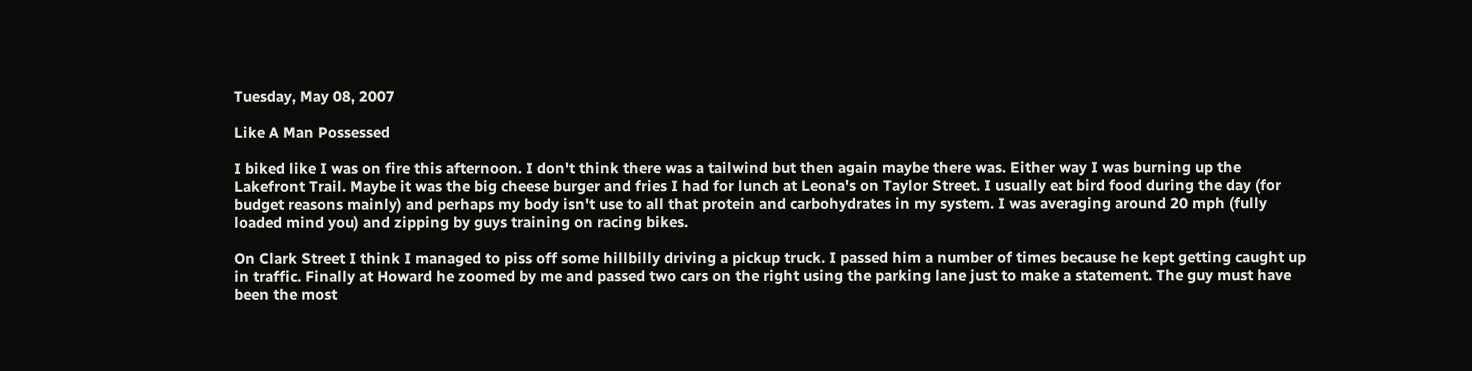Tuesday, May 08, 2007

Like A Man Possessed

I biked like I was on fire this afternoon. I don't think there was a tailwind but then again maybe there was. Either way I was burning up the Lakefront Trail. Maybe it was the big cheese burger and fries I had for lunch at Leona's on Taylor Street. I usually eat bird food during the day (for budget reasons mainly) and perhaps my body isn't use to all that protein and carbohydrates in my system. I was averaging around 20 mph (fully loaded mind you) and zipping by guys training on racing bikes.

On Clark Street I think I managed to piss off some hillbilly driving a pickup truck. I passed him a number of times because he kept getting caught up in traffic. Finally at Howard he zoomed by me and passed two cars on the right using the parking lane just to make a statement. The guy must have been the most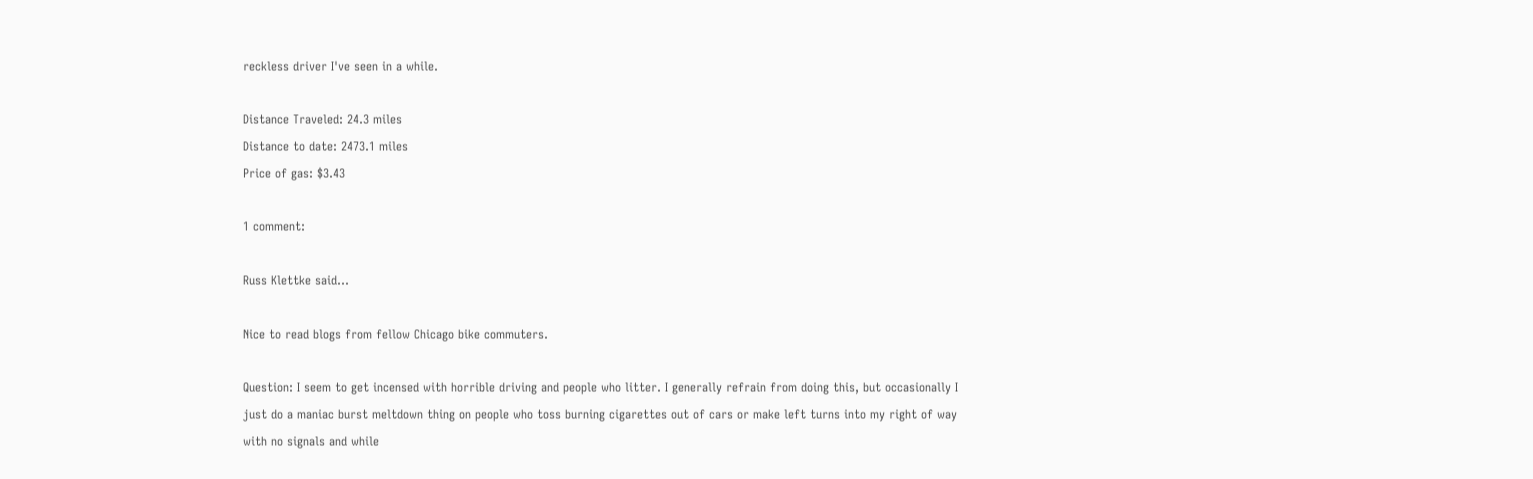reckless driver I've seen in a while.

Distance Traveled: 24.3 miles
Distance to date: 2473.1 miles
Price of gas: $3.43

1 comment:

Russ Klettke said...

Nice to read blogs from fellow Chicago bike commuters.

Question: I seem to get incensed with horrible driving and people who litter. I generally refrain from doing this, but occasionally I just do a maniac burst meltdown thing on people who toss burning cigarettes out of cars or make left turns into my right of way with no signals and while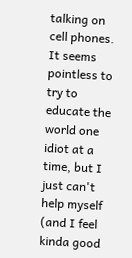talking on cell phones. It seems pointless to try to educate the world one idiot at a time, but I just can't help myself (and I feel kinda good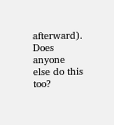afterward). Does anyone else do this too?